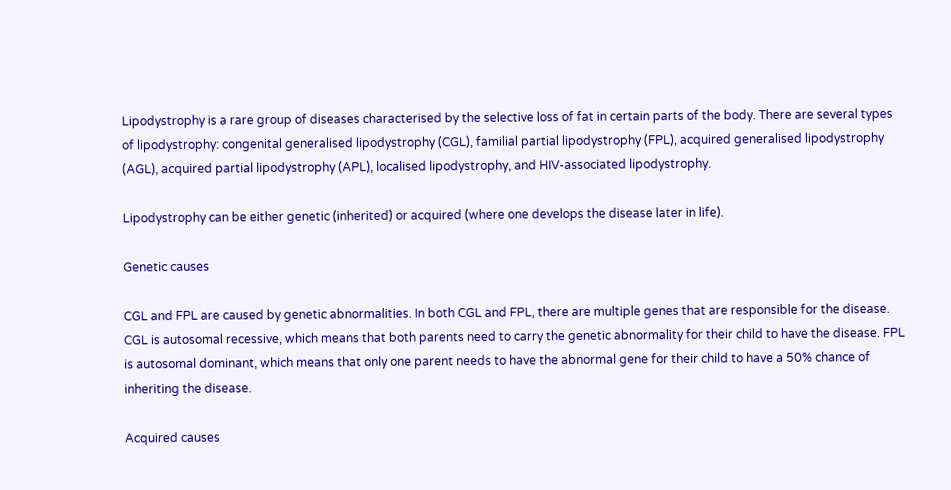Lipodystrophy is a rare group of diseases characterised by the selective loss of fat in certain parts of the body. There are several types of lipodystrophy: congenital generalised lipodystrophy (CGL), familial partial lipodystrophy (FPL), acquired generalised lipodystrophy (AGL), acquired partial lipodystrophy (APL), localised lipodystrophy, and HIV-associated lipodystrophy.

Lipodystrophy can be either genetic (inherited) or acquired (where one develops the disease later in life).

Genetic causes

CGL and FPL are caused by genetic abnormalities. In both CGL and FPL, there are multiple genes that are responsible for the disease. CGL is autosomal recessive, which means that both parents need to carry the genetic abnormality for their child to have the disease. FPL is autosomal dominant, which means that only one parent needs to have the abnormal gene for their child to have a 50% chance of inheriting the disease.

Acquired causes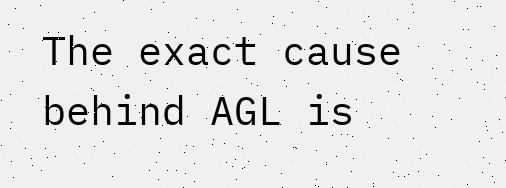The exact cause behind AGL is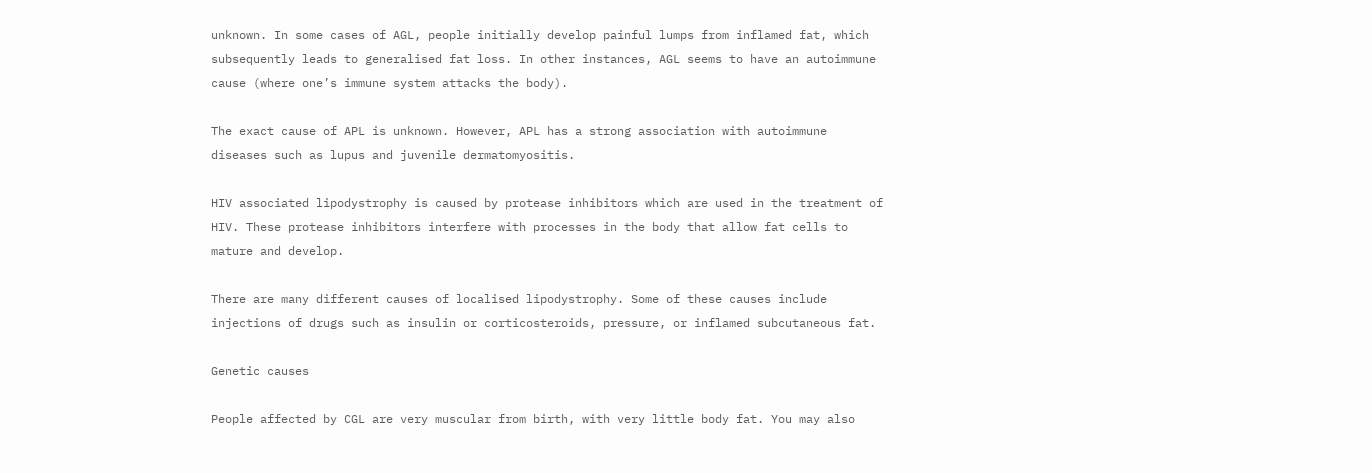unknown. In some cases of AGL, people initially develop painful lumps from inflamed fat, which subsequently leads to generalised fat loss. In other instances, AGL seems to have an autoimmune cause (where one’s immune system attacks the body).

The exact cause of APL is unknown. However, APL has a strong association with autoimmune diseases such as lupus and juvenile dermatomyositis.

HIV associated lipodystrophy is caused by protease inhibitors which are used in the treatment of HIV. These protease inhibitors interfere with processes in the body that allow fat cells to mature and develop.

There are many different causes of localised lipodystrophy. Some of these causes include injections of drugs such as insulin or corticosteroids, pressure, or inflamed subcutaneous fat.

Genetic causes

People affected by CGL are very muscular from birth, with very little body fat. You may also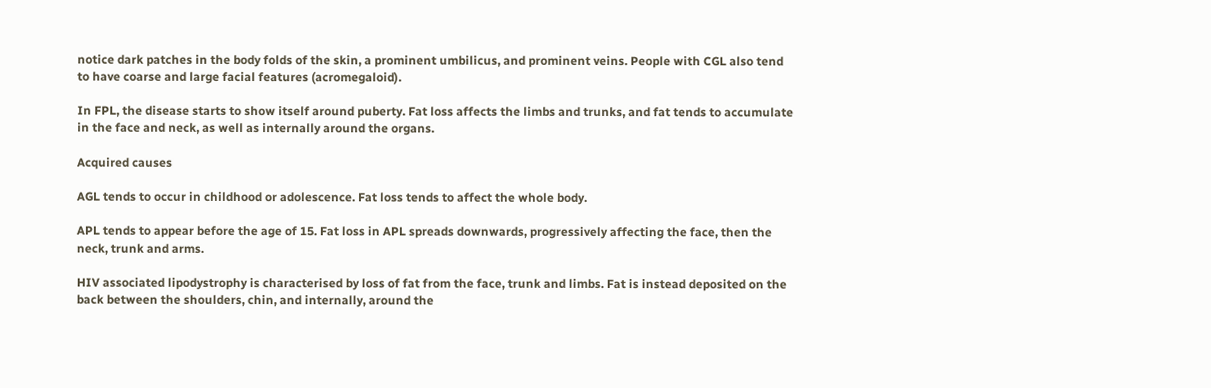notice dark patches in the body folds of the skin, a prominent umbilicus, and prominent veins. People with CGL also tend to have coarse and large facial features (acromegaloid).

In FPL, the disease starts to show itself around puberty. Fat loss affects the limbs and trunks, and fat tends to accumulate in the face and neck, as well as internally around the organs.

Acquired causes

AGL tends to occur in childhood or adolescence. Fat loss tends to affect the whole body.

APL tends to appear before the age of 15. Fat loss in APL spreads downwards, progressively affecting the face, then the neck, trunk and arms.

HIV associated lipodystrophy is characterised by loss of fat from the face, trunk and limbs. Fat is instead deposited on the back between the shoulders, chin, and internally, around the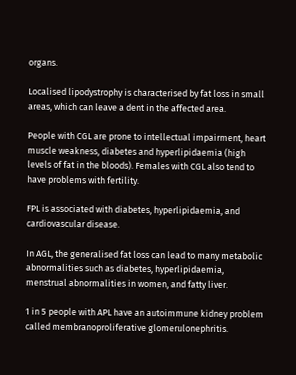organs.

Localised lipodystrophy is characterised by fat loss in small areas, which can leave a dent in the affected area.

People with CGL are prone to intellectual impairment, heart muscle weakness, diabetes and hyperlipidaemia (high levels of fat in the bloods). Females with CGL also tend to have problems with fertility.

FPL is associated with diabetes, hyperlipidaemia, and cardiovascular disease.

In AGL, the generalised fat loss can lead to many metabolic abnormalities such as diabetes, hyperlipidaemia, menstrual abnormalities in women, and fatty liver.

1 in 5 people with APL have an autoimmune kidney problem called membranoproliferative glomerulonephritis.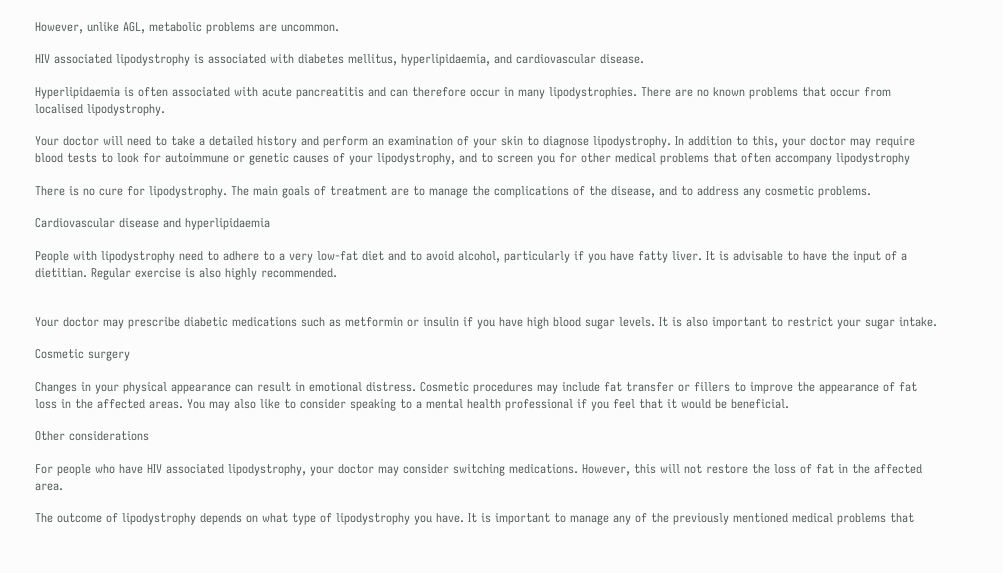However, unlike AGL, metabolic problems are uncommon.

HIV associated lipodystrophy is associated with diabetes mellitus, hyperlipidaemia, and cardiovascular disease.

Hyperlipidaemia is often associated with acute pancreatitis and can therefore occur in many lipodystrophies. There are no known problems that occur from localised lipodystrophy.

Your doctor will need to take a detailed history and perform an examination of your skin to diagnose lipodystrophy. In addition to this, your doctor may require blood tests to look for autoimmune or genetic causes of your lipodystrophy, and to screen you for other medical problems that often accompany lipodystrophy

There is no cure for lipodystrophy. The main goals of treatment are to manage the complications of the disease, and to address any cosmetic problems.

Cardiovascular disease and hyperlipidaemia

People with lipodystrophy need to adhere to a very low-fat diet and to avoid alcohol, particularly if you have fatty liver. It is advisable to have the input of a dietitian. Regular exercise is also highly recommended.


Your doctor may prescribe diabetic medications such as metformin or insulin if you have high blood sugar levels. It is also important to restrict your sugar intake.

Cosmetic surgery

Changes in your physical appearance can result in emotional distress. Cosmetic procedures may include fat transfer or fillers to improve the appearance of fat loss in the affected areas. You may also like to consider speaking to a mental health professional if you feel that it would be beneficial.

Other considerations

For people who have HIV associated lipodystrophy, your doctor may consider switching medications. However, this will not restore the loss of fat in the affected area.

The outcome of lipodystrophy depends on what type of lipodystrophy you have. It is important to manage any of the previously mentioned medical problems that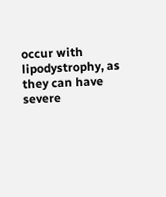occur with lipodystrophy, as they can have severe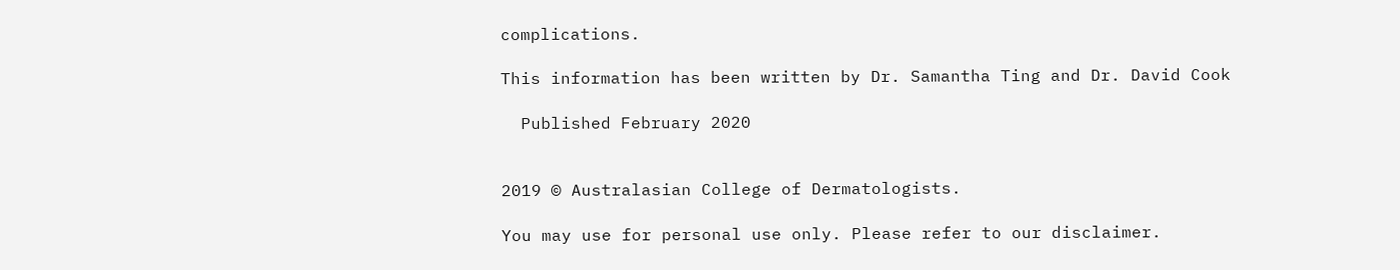complications.

This information has been written by Dr. Samantha Ting and Dr. David Cook

  Published February 2020


2019 © Australasian College of Dermatologists.

You may use for personal use only. Please refer to our disclaimer.